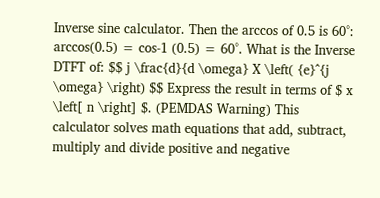Inverse sine calculator. Then the arccos of 0.5 is 60°: arccos(0.5) = cos-1 (0.5) = 60°. What is the Inverse DTFT of: $$ j \frac{d}{d \omega} X \left( {e}^{j \omega} \right) $$ Express the result in terms of $ x \left[ n \right] $. (PEMDAS Warning) This calculator solves math equations that add, subtract, multiply and divide positive and negative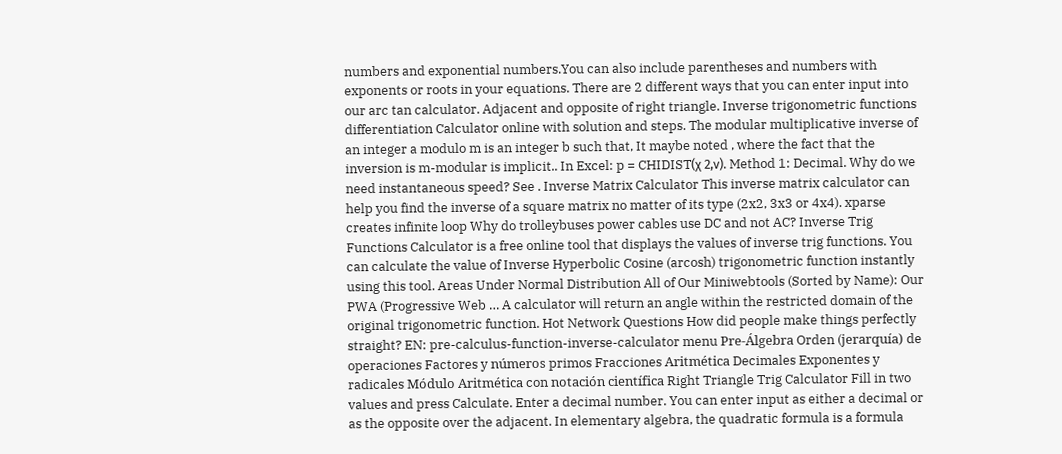numbers and exponential numbers.You can also include parentheses and numbers with exponents or roots in your equations. There are 2 different ways that you can enter input into our arc tan calculator. Adjacent and opposite of right triangle. Inverse trigonometric functions differentiation Calculator online with solution and steps. The modular multiplicative inverse of an integer a modulo m is an integer b such that, It maybe noted , where the fact that the inversion is m-modular is implicit.. In Excel: p = CHIDIST(χ 2,ν). Method 1: Decimal. Why do we need instantaneous speed? See . Inverse Matrix Calculator This inverse matrix calculator can help you find the inverse of a square matrix no matter of its type (2x2, 3x3 or 4x4). xparse creates infinite loop Why do trolleybuses power cables use DC and not AC? Inverse Trig Functions Calculator is a free online tool that displays the values of inverse trig functions. You can calculate the value of Inverse Hyperbolic Cosine (arcosh) trigonometric function instantly using this tool. Areas Under Normal Distribution All of Our Miniwebtools (Sorted by Name): Our PWA (Progressive Web … A calculator will return an angle within the restricted domain of the original trigonometric function. Hot Network Questions How did people make things perfectly straight? EN: pre-calculus-function-inverse-calculator menu Pre-Álgebra Orden (jerarquía) de operaciones Factores y números primos Fracciones Aritmética Decimales Exponentes y radicales Módulo Aritmética con notación científica Right Triangle Trig Calculator Fill in two values and press Calculate. Enter a decimal number. You can enter input as either a decimal or as the opposite over the adjacent. In elementary algebra, the quadratic formula is a formula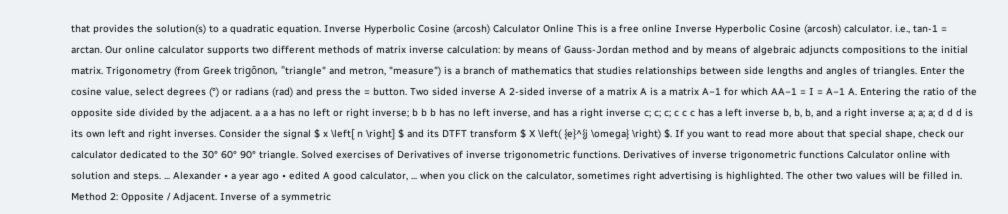that provides the solution(s) to a quadratic equation. Inverse Hyperbolic Cosine (arcosh) Calculator Online This is a free online Inverse Hyperbolic Cosine (arcosh) calculator. i.e., tan-1 = arctan. Our online calculator supports two different methods of matrix inverse calculation: by means of Gauss-Jordan method and by means of algebraic adjuncts compositions to the initial matrix. Trigonometry (from Greek trigōnon, "triangle" and metron, "measure") is a branch of mathematics that studies relationships between side lengths and angles of triangles. Enter the cosine value, select degrees (°) or radians (rad) and press the = button. Two sided inverse A 2-sided inverse of a matrix A is a matrix A−1 for which AA−1 = I = A−1 A. Entering the ratio of the opposite side divided by the adjacent. a a a has no left or right inverse; b b b has no left inverse, and has a right inverse c; c; c; c c c has a left inverse b, b, b, and a right inverse a; a; a; d d d is its own left and right inverses. Consider the signal $ x \left[ n \right] $ and its DTFT transform $ X \left( {e}^{j \omega} \right) $. If you want to read more about that special shape, check our calculator dedicated to the 30° 60° 90° triangle. Solved exercises of Derivatives of inverse trigonometric functions. Derivatives of inverse trigonometric functions Calculator online with solution and steps. ... Alexander • a year ago • edited A good calculator, ... when you click on the calculator, sometimes right advertising is highlighted. The other two values will be filled in. Method 2: Opposite / Adjacent. Inverse of a symmetric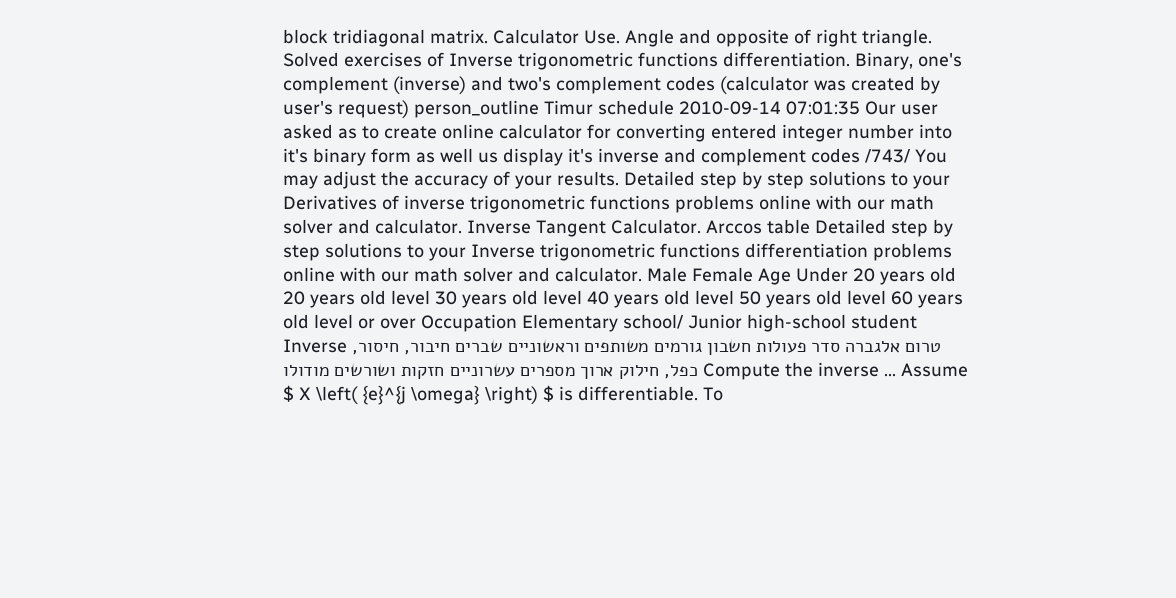block tridiagonal matrix. Calculator Use. Angle and opposite of right triangle. Solved exercises of Inverse trigonometric functions differentiation. Binary, one's complement (inverse) and two's complement codes (calculator was created by user's request) person_outline Timur schedule 2010-09-14 07:01:35 Our user asked as to create online calculator for converting entered integer number into it's binary form as well us display it's inverse and complement codes /743/ You may adjust the accuracy of your results. Detailed step by step solutions to your Derivatives of inverse trigonometric functions problems online with our math solver and calculator. Inverse Tangent Calculator. Arccos table Detailed step by step solutions to your Inverse trigonometric functions differentiation problems online with our math solver and calculator. Male Female Age Under 20 years old 20 years old level 30 years old level 40 years old level 50 years old level 60 years old level or over Occupation Elementary school/ Junior high-school student Inverse טרום אלגברה סדר פעולות חשבון גורמים משותפים וראשוניים שברים חיבור, חיסור, כפל, חילוק ארוך מספרים עשרוניים חזקות ושורשים מודולו Compute the inverse … Assume $ X \left( {e}^{j \omega} \right) $ is differentiable. To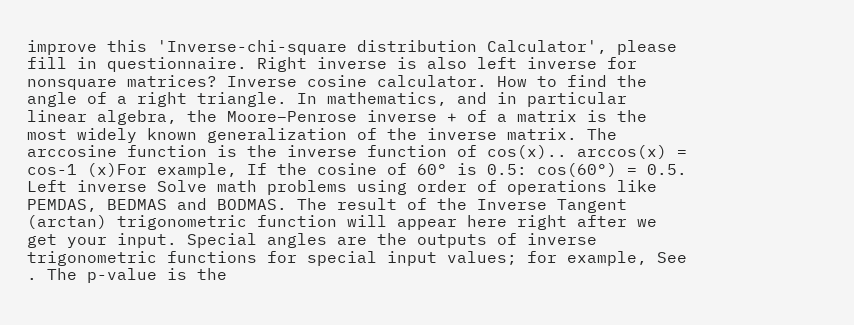improve this 'Inverse-chi-square distribution Calculator', please fill in questionnaire. Right inverse is also left inverse for nonsquare matrices? Inverse cosine calculator. How to find the angle of a right triangle. In mathematics, and in particular linear algebra, the Moore–Penrose inverse + of a matrix is the most widely known generalization of the inverse matrix. The arccosine function is the inverse function of cos(x).. arccos(x) = cos-1 (x)For example, If the cosine of 60° is 0.5: cos(60°) = 0.5. Left inverse Solve math problems using order of operations like PEMDAS, BEDMAS and BODMAS. The result of the Inverse Tangent (arctan) trigonometric function will appear here right after we get your input. Special angles are the outputs of inverse trigonometric functions for special input values; for example, See . The p-value is the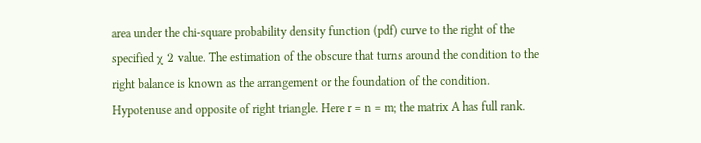area under the chi-square probability density function (pdf) curve to the right of the specified χ 2 value. The estimation of the obscure that turns around the condition to the right balance is known as the arrangement or the foundation of the condition. Hypotenuse and opposite of right triangle. Here r = n = m; the matrix A has full rank.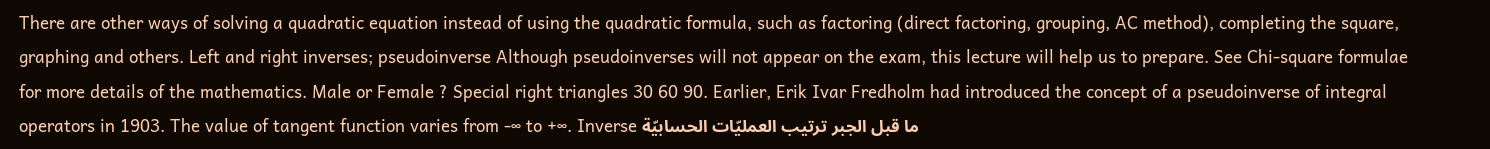There are other ways of solving a quadratic equation instead of using the quadratic formula, such as factoring (direct factoring, grouping, AC method), completing the square, graphing and others. Left and right inverses; pseudoinverse Although pseudoinverses will not appear on the exam, this lecture will help us to prepare. See Chi-square formulae for more details of the mathematics. Male or Female ? Special right triangles 30 60 90. Earlier, Erik Ivar Fredholm had introduced the concept of a pseudoinverse of integral operators in 1903. The value of tangent function varies from -∞ to +∞. Inverse ما قبل الجبر ترتيب العمليّات الحسابيّة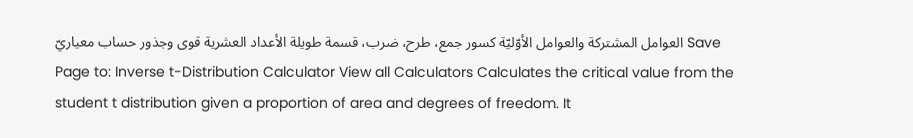العوامل المشتركة والعوامل الأوّليّة كسور جمع، طرح، ضرب، قسمة طويلة الأعداد العشرية قوى وجذور حساب معياريّ Save Page to: Inverse t-Distribution Calculator View all Calculators Calculates the critical value from the student t distribution given a proportion of area and degrees of freedom. It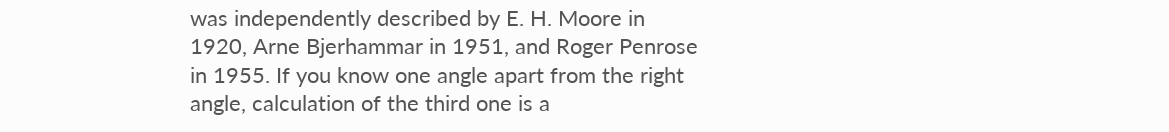was independently described by E. H. Moore in 1920, Arne Bjerhammar in 1951, and Roger Penrose in 1955. If you know one angle apart from the right angle, calculation of the third one is a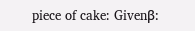piece of cake: Givenβ: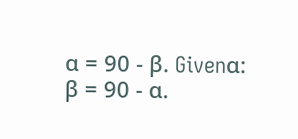α = 90 - β. Givenα: β = 90 - α.